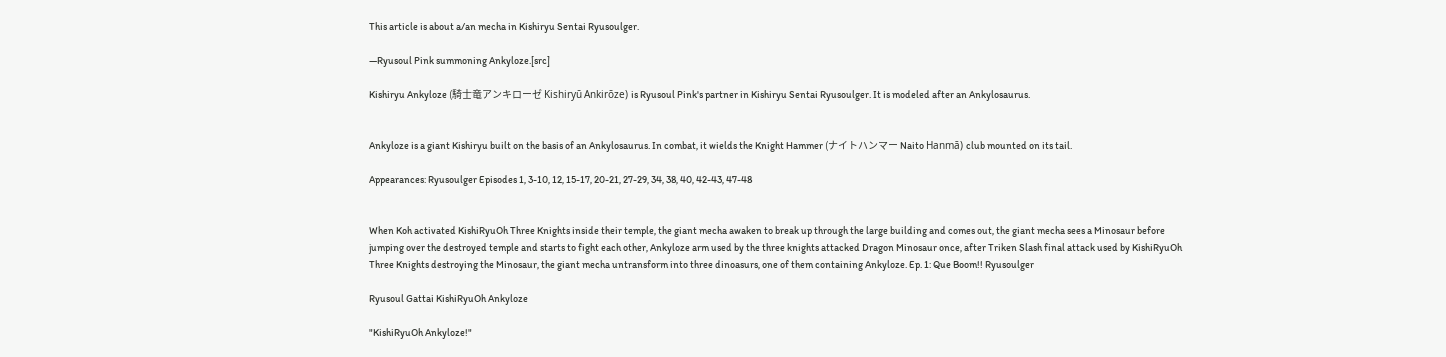This article is about a/an mecha in Kishiryu Sentai Ryusoulger.

―Ryusoul Pink summoning Ankyloze.[src]

Kishiryu Ankyloze (騎士竜アンキローゼ Kishiryū Ankirōze) is Ryusoul Pink's partner in Kishiryu Sentai Ryusoulger. It is modeled after an Ankylosaurus.


Ankyloze is a giant Kishiryu built on the basis of an Ankylosaurus. In combat, it wields the Knight Hammer (ナイトハンマー Naito Hanmā) club mounted on its tail.

Appearances: Ryusoulger Episodes 1, 3-10, 12, 15-17, 20-21, 27-29, 34, 38, 40, 42-43, 47-48


When Koh activated KishiRyuOh Three Knights inside their temple, the giant mecha awaken to break up through the large building and comes out, the giant mecha sees a Minosaur before jumping over the destroyed temple and starts to fight each other, Ankyloze arm used by the three knights attacked Dragon Minosaur once, after Triken Slash final attack used by KishiRyuOh Three Knights destroying the Minosaur, the giant mecha untransform into three dinoasurs, one of them containing Ankyloze. Ep. 1: Que Boom!! Ryusoulger

Ryusoul Gattai KishiRyuOh Ankyloze

"KishiRyuOh Ankyloze!"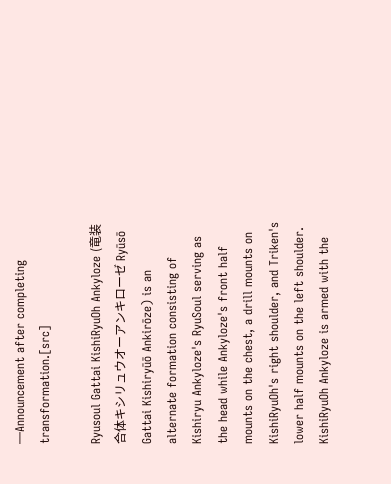―Announcement after completing transformation.[src]

Ryusoul Gattai KishiRyuOh Ankyloze (竜装合体キシリュウオーアンキローゼ Ryūsō Gattai Kishiryūō Ankirōze) is an alternate formation consisting of Kishiryu Ankyloze's RyuSoul serving as the head while Ankyloze's front half mounts on the chest, a drill mounts on KishiRyuOh's right shoulder, and Triken's lower half mounts on the left shoulder. KishiRyuOh Ankyloze is armed with the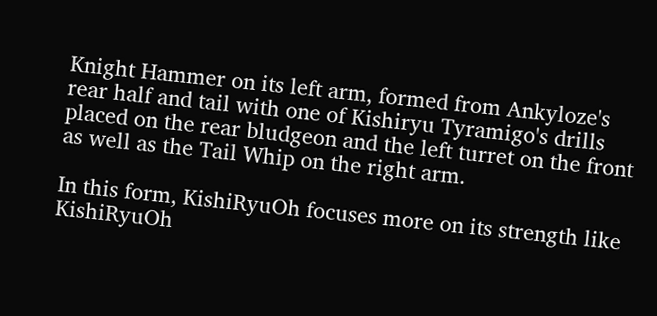Knight Hammer on its left arm, formed from Ankyloze's rear half and tail with one of Kishiryu Tyramigo's drills placed on the rear bludgeon and the left turret on the front as well as the Tail Whip on the right arm.

In this form, KishiRyuOh focuses more on its strength like KishiRyuOh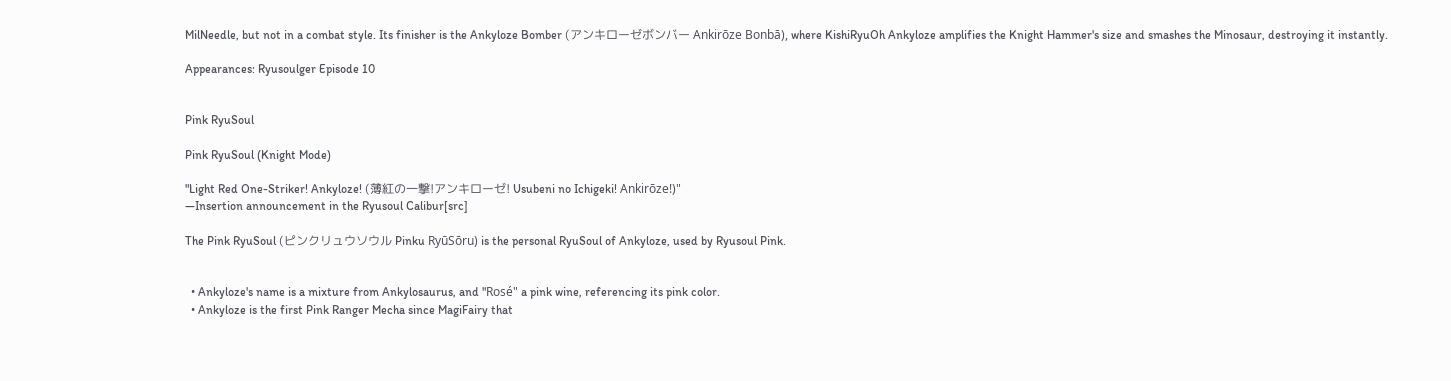MilNeedle, but not in a combat style. Its finisher is the Ankyloze Bomber (アンキローゼボンバー Ankirōze Bonbā), where KishiRyuOh Ankyloze amplifies the Knight Hammer's size and smashes the Minosaur, destroying it instantly.

Appearances: Ryusoulger Episode 10


Pink RyuSoul

Pink RyuSoul (Knight Mode)

"Light Red One-Striker! Ankyloze! (薄紅の一撃!アンキローゼ! Usubeni no Ichigeki! Ankirōze!)"
―Insertion announcement in the Ryusoul Calibur[src]

The Pink RyuSoul (ピンクリュウソウル Pinku RyūSōru) is the personal RyuSoul of Ankyloze, used by Ryusoul Pink.


  • Ankyloze's name is a mixture from Ankylosaurus, and "Rosé" a pink wine, referencing its pink color.
  • Ankyloze is the first Pink Ranger Mecha since MagiFairy that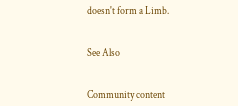doesn't form a Limb.


See Also


Community content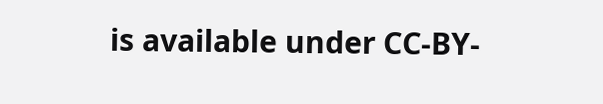is available under CC-BY-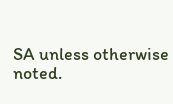SA unless otherwise noted.